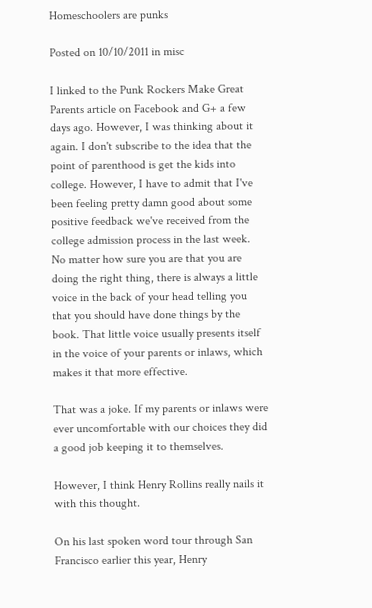Homeschoolers are punks

Posted on 10/10/2011 in misc

I linked to the Punk Rockers Make Great Parents article on Facebook and G+ a few days ago. However, I was thinking about it again. I don't subscribe to the idea that the point of parenthood is get the kids into college. However, I have to admit that I've been feeling pretty damn good about some positive feedback we've received from the college admission process in the last week. No matter how sure you are that you are doing the right thing, there is always a little voice in the back of your head telling you that you should have done things by the book. That little voice usually presents itself in the voice of your parents or inlaws, which makes it that more effective.

That was a joke. If my parents or inlaws were ever uncomfortable with our choices they did a good job keeping it to themselves.

However, I think Henry Rollins really nails it with this thought.

On his last spoken word tour through San Francisco earlier this year, Henry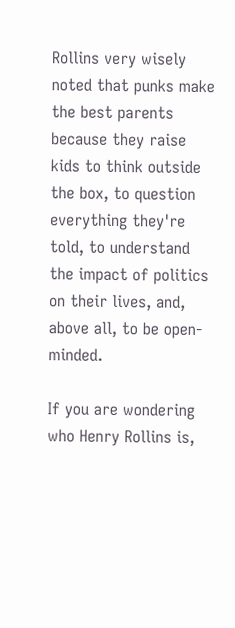Rollins very wisely noted that punks make the best parents because they raise kids to think outside the box, to question everything they're told, to understand the impact of politics on their lives, and, above all, to be open-minded.

If you are wondering who Henry Rollins is,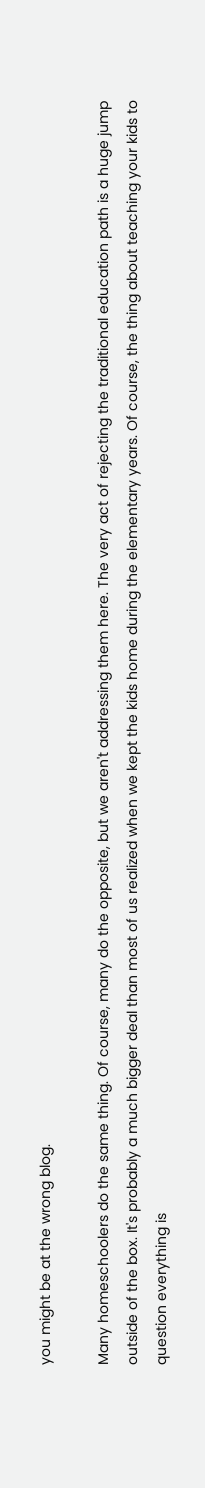you might be at the wrong blog.

Many homeschoolers do the same thing. Of course, many do the opposite, but we aren't addressing them here. The very act of rejecting the traditional education path is a huge jump outside of the box. It's probably a much bigger deal than most of us realized when we kept the kids home during the elementary years. Of course, the thing about teaching your kids to question everything is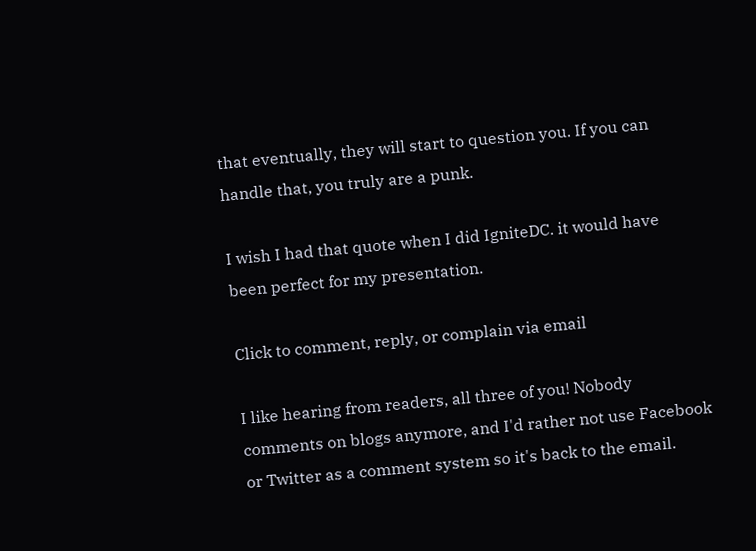that eventually, they will start to question you. If you can handle that, you truly are a punk.

I wish I had that quote when I did IgniteDC. it would have been perfect for my presentation.

Click to comment, reply, or complain via email

I like hearing from readers, all three of you! Nobody comments on blogs anymore, and I'd rather not use Facebook or Twitter as a comment system so it's back to the email.